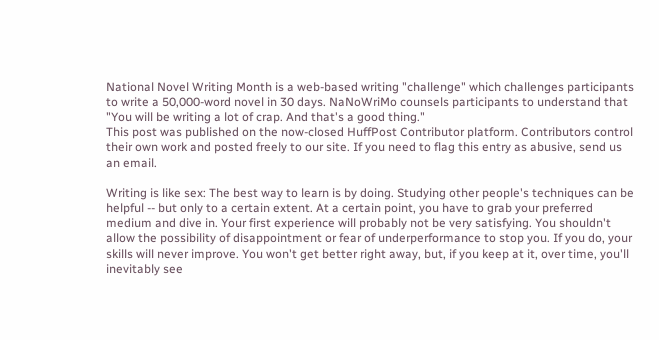National Novel Writing Month is a web-based writing "challenge" which challenges participants to write a 50,000-word novel in 30 days. NaNoWriMo counsels participants to understand that "You will be writing a lot of crap. And that's a good thing."
This post was published on the now-closed HuffPost Contributor platform. Contributors control their own work and posted freely to our site. If you need to flag this entry as abusive, send us an email.

Writing is like sex: The best way to learn is by doing. Studying other people's techniques can be helpful -- but only to a certain extent. At a certain point, you have to grab your preferred medium and dive in. Your first experience will probably not be very satisfying. You shouldn't allow the possibility of disappointment or fear of underperformance to stop you. If you do, your skills will never improve. You won't get better right away, but, if you keep at it, over time, you'll inevitably see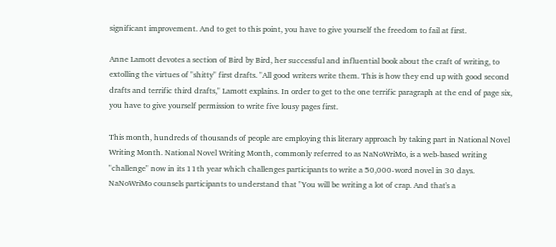significant improvement. And to get to this point, you have to give yourself the freedom to fail at first.

Anne Lamott devotes a section of Bird by Bird, her successful and influential book about the craft of writing, to extolling the virtues of "shitty" first drafts. "All good writers write them. This is how they end up with good second drafts and terrific third drafts," Lamott explains. In order to get to the one terrific paragraph at the end of page six, you have to give yourself permission to write five lousy pages first.

This month, hundreds of thousands of people are employing this literary approach by taking part in National Novel Writing Month. National Novel Writing Month, commonly referred to as NaNoWriMo, is a web-based writing "challenge" now in its 11th year which challenges participants to write a 50,000-word novel in 30 days. NaNoWriMo counsels participants to understand that "You will be writing a lot of crap. And that's a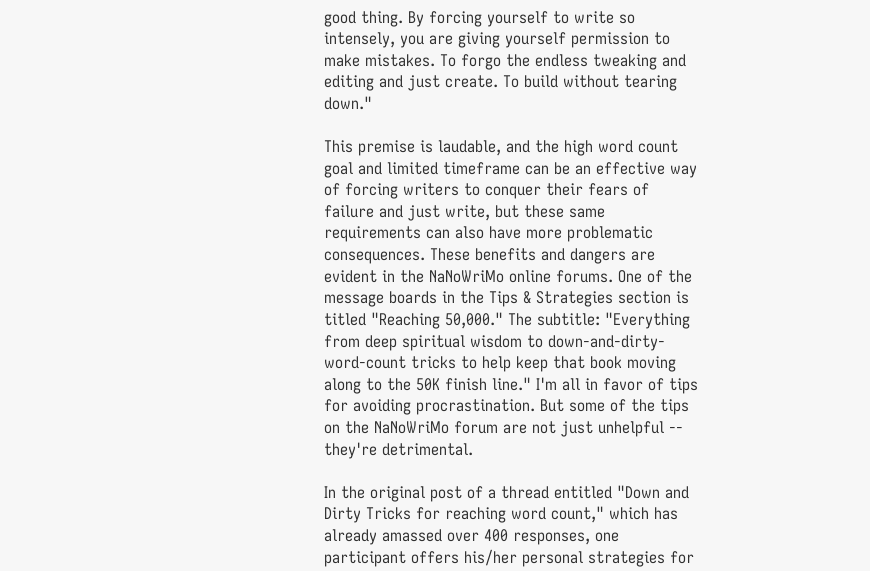good thing. By forcing yourself to write so intensely, you are giving yourself permission to make mistakes. To forgo the endless tweaking and editing and just create. To build without tearing down."

This premise is laudable, and the high word count goal and limited timeframe can be an effective way of forcing writers to conquer their fears of failure and just write, but these same requirements can also have more problematic consequences. These benefits and dangers are evident in the NaNoWriMo online forums. One of the message boards in the Tips & Strategies section is titled "Reaching 50,000." The subtitle: "Everything from deep spiritual wisdom to down-and-dirty-word-count tricks to help keep that book moving along to the 50K finish line." I'm all in favor of tips for avoiding procrastination. But some of the tips on the NaNoWriMo forum are not just unhelpful -- they're detrimental.

In the original post of a thread entitled "Down and Dirty Tricks for reaching word count," which has already amassed over 400 responses, one participant offers his/her personal strategies for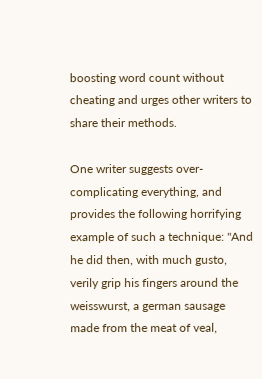boosting word count without cheating and urges other writers to share their methods.

One writer suggests over-complicating everything, and provides the following horrifying example of such a technique: "And he did then, with much gusto, verily grip his fingers around the weisswurst, a german sausage made from the meat of veal,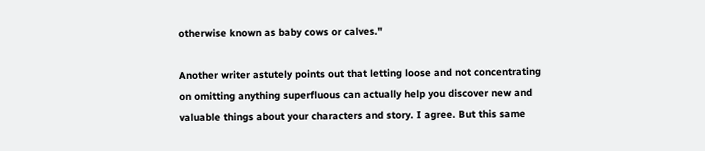otherwise known as baby cows or calves."

Another writer astutely points out that letting loose and not concentrating on omitting anything superfluous can actually help you discover new and valuable things about your characters and story. I agree. But this same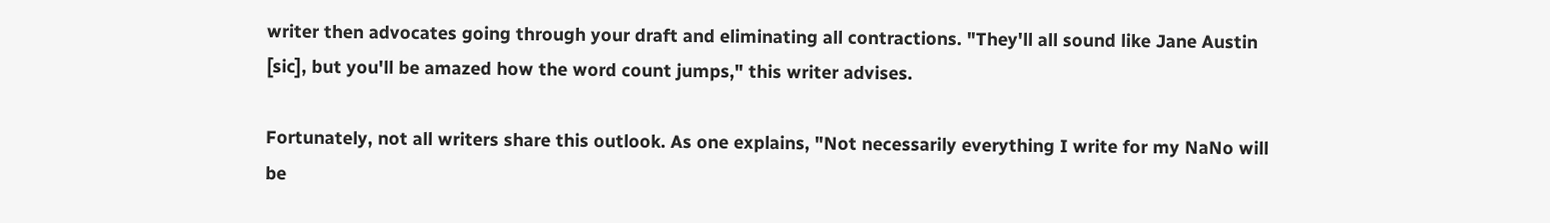writer then advocates going through your draft and eliminating all contractions. "They'll all sound like Jane Austin [sic], but you'll be amazed how the word count jumps," this writer advises.

Fortunately, not all writers share this outlook. As one explains, "Not necessarily everything I write for my NaNo will be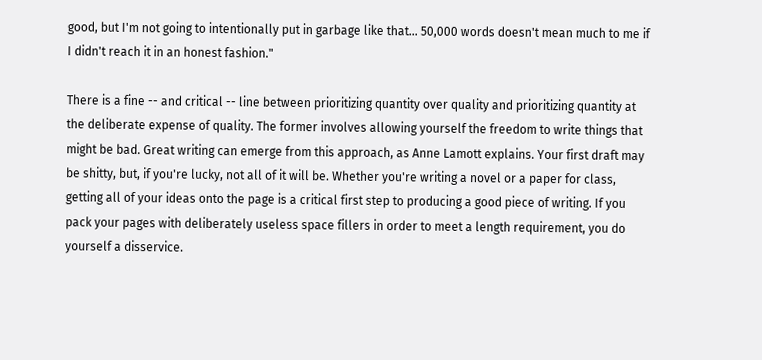good, but I'm not going to intentionally put in garbage like that... 50,000 words doesn't mean much to me if I didn't reach it in an honest fashion."

There is a fine -- and critical -- line between prioritizing quantity over quality and prioritizing quantity at the deliberate expense of quality. The former involves allowing yourself the freedom to write things that might be bad. Great writing can emerge from this approach, as Anne Lamott explains. Your first draft may be shitty, but, if you're lucky, not all of it will be. Whether you're writing a novel or a paper for class, getting all of your ideas onto the page is a critical first step to producing a good piece of writing. If you pack your pages with deliberately useless space fillers in order to meet a length requirement, you do yourself a disservice.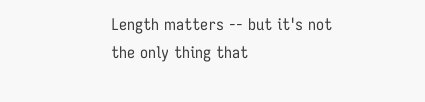Length matters -- but it's not the only thing that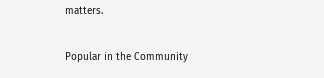matters.

Popular in the Community